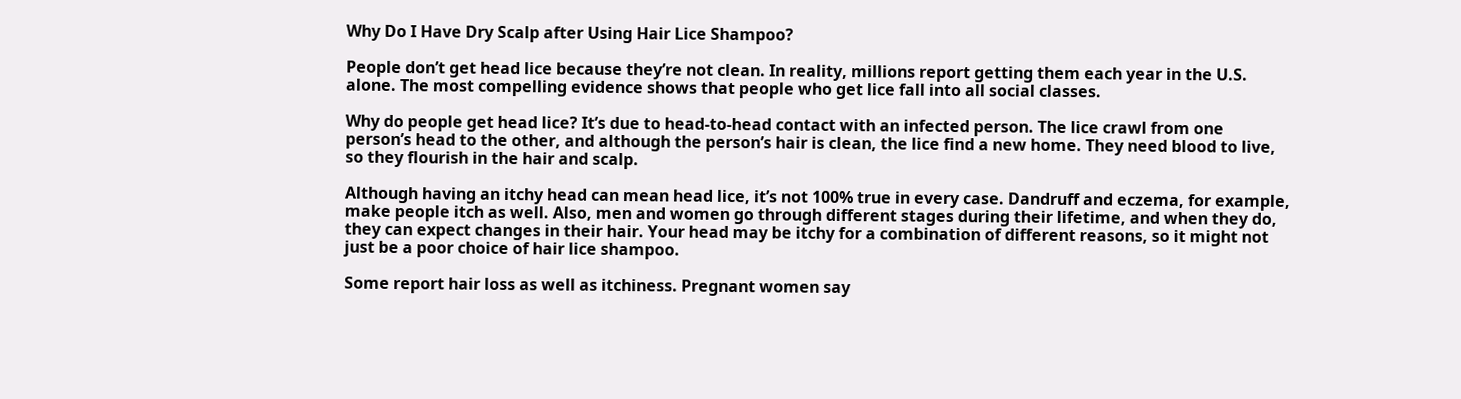Why Do I Have Dry Scalp after Using Hair Lice Shampoo?

People don’t get head lice because they’re not clean. In reality, millions report getting them each year in the U.S. alone. The most compelling evidence shows that people who get lice fall into all social classes.

Why do people get head lice? It’s due to head-to-head contact with an infected person. The lice crawl from one person’s head to the other, and although the person’s hair is clean, the lice find a new home. They need blood to live, so they flourish in the hair and scalp.

Although having an itchy head can mean head lice, it’s not 100% true in every case. Dandruff and eczema, for example, make people itch as well. Also, men and women go through different stages during their lifetime, and when they do, they can expect changes in their hair. Your head may be itchy for a combination of different reasons, so it might not just be a poor choice of hair lice shampoo.

Some report hair loss as well as itchiness. Pregnant women say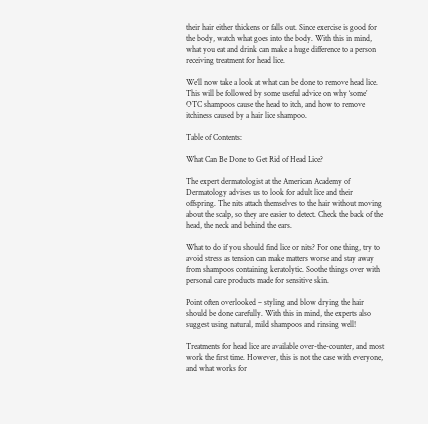their hair either thickens or falls out. Since exercise is good for the body, watch what goes into the body. With this in mind, what you eat and drink can make a huge difference to a person receiving treatment for head lice.

We’ll now take a look at what can be done to remove head lice. This will be followed by some useful advice on why ‘some’ OTC shampoos cause the head to itch, and how to remove itchiness caused by a hair lice shampoo.

Table of Contents:

What Can Be Done to Get Rid of Head Lice?

The expert dermatologist at the American Academy of Dermatology advises us to look for adult lice and their offspring. The nits attach themselves to the hair without moving about the scalp, so they are easier to detect. Check the back of the head, the neck and behind the ears.

What to do if you should find lice or nits? For one thing, try to avoid stress as tension can make matters worse and stay away from shampoos containing keratolytic. Soothe things over with personal care products made for sensitive skin.

Point often overlooked – styling and blow drying the hair should be done carefully. With this in mind, the experts also suggest using natural, mild shampoos and rinsing well!

Treatments for head lice are available over-the-counter, and most work the first time. However, this is not the case with everyone, and what works for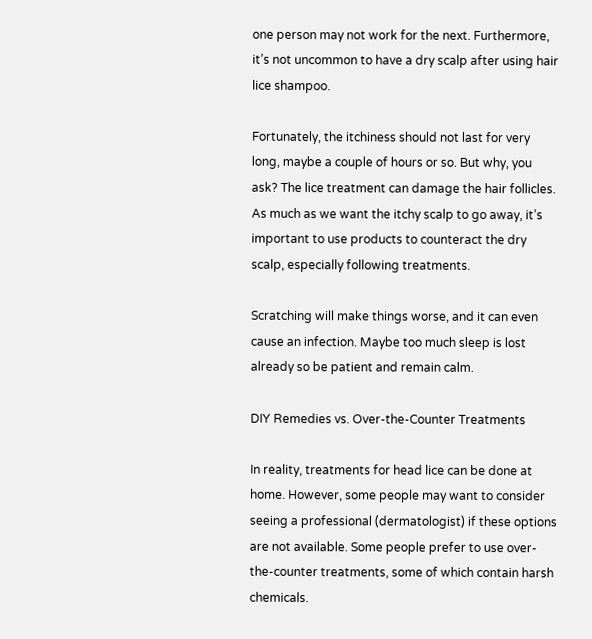one person may not work for the next. Furthermore, it’s not uncommon to have a dry scalp after using hair lice shampoo.

Fortunately, the itchiness should not last for very long, maybe a couple of hours or so. But why, you ask? The lice treatment can damage the hair follicles. As much as we want the itchy scalp to go away, it’s important to use products to counteract the dry scalp, especially following treatments.

Scratching will make things worse, and it can even cause an infection. Maybe too much sleep is lost already so be patient and remain calm.

DIY Remedies vs. Over-the-Counter Treatments

In reality, treatments for head lice can be done at home. However, some people may want to consider seeing a professional (dermatologist) if these options are not available. Some people prefer to use over-the-counter treatments, some of which contain harsh chemicals.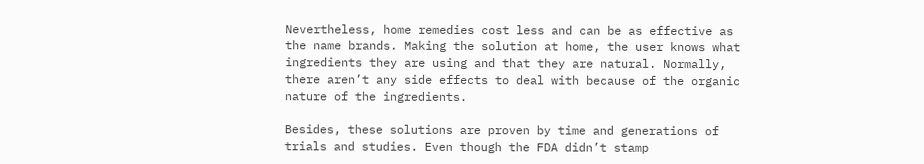Nevertheless, home remedies cost less and can be as effective as the name brands. Making the solution at home, the user knows what ingredients they are using and that they are natural. Normally, there aren’t any side effects to deal with because of the organic nature of the ingredients.

Besides, these solutions are proven by time and generations of trials and studies. Even though the FDA didn’t stamp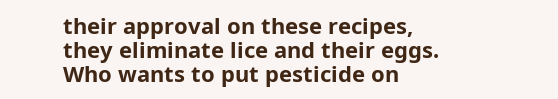their approval on these recipes, they eliminate lice and their eggs. Who wants to put pesticide on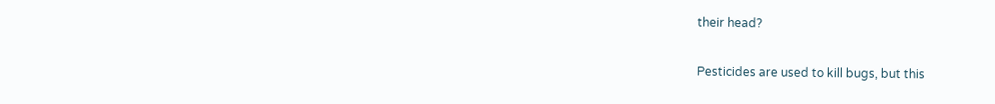their head?

Pesticides are used to kill bugs, but this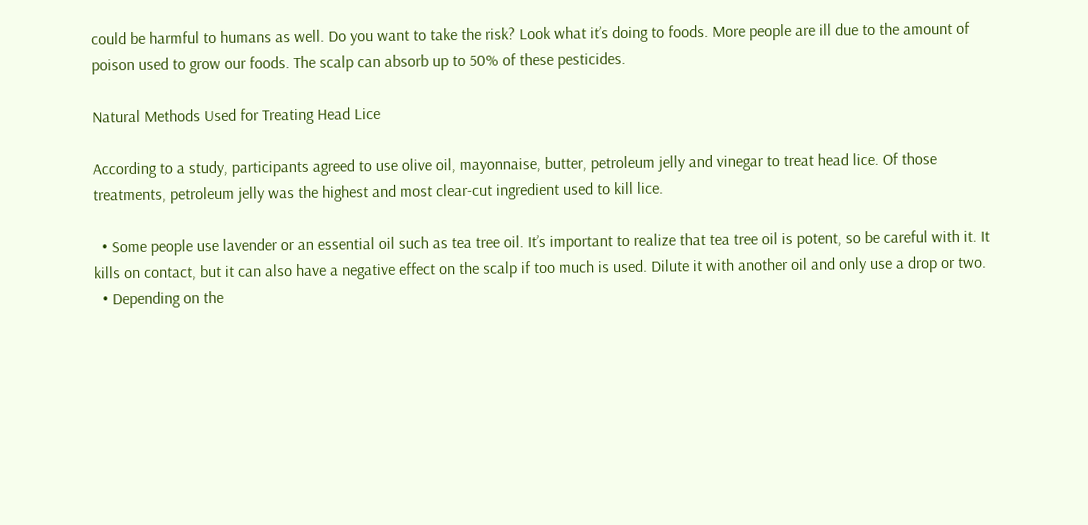could be harmful to humans as well. Do you want to take the risk? Look what it’s doing to foods. More people are ill due to the amount of poison used to grow our foods. The scalp can absorb up to 50% of these pesticides.

Natural Methods Used for Treating Head Lice

According to a study, participants agreed to use olive oil, mayonnaise, butter, petroleum jelly and vinegar to treat head lice. Of those treatments, petroleum jelly was the highest and most clear-cut ingredient used to kill lice.

  • Some people use lavender or an essential oil such as tea tree oil. It’s important to realize that tea tree oil is potent, so be careful with it. It kills on contact, but it can also have a negative effect on the scalp if too much is used. Dilute it with another oil and only use a drop or two.
  • Depending on the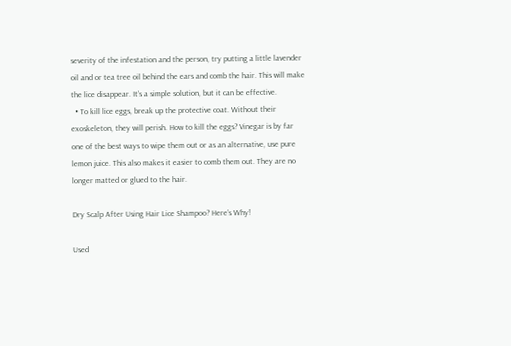severity of the infestation and the person, try putting a little lavender oil and or tea tree oil behind the ears and comb the hair. This will make the lice disappear. It’s a simple solution, but it can be effective.
  • To kill lice eggs, break up the protective coat. Without their exoskeleton, they will perish. How to kill the eggs? Vinegar is by far one of the best ways to wipe them out or as an alternative, use pure lemon juice. This also makes it easier to comb them out. They are no longer matted or glued to the hair.

Dry Scalp After Using Hair Lice Shampoo? Here’s Why!

Used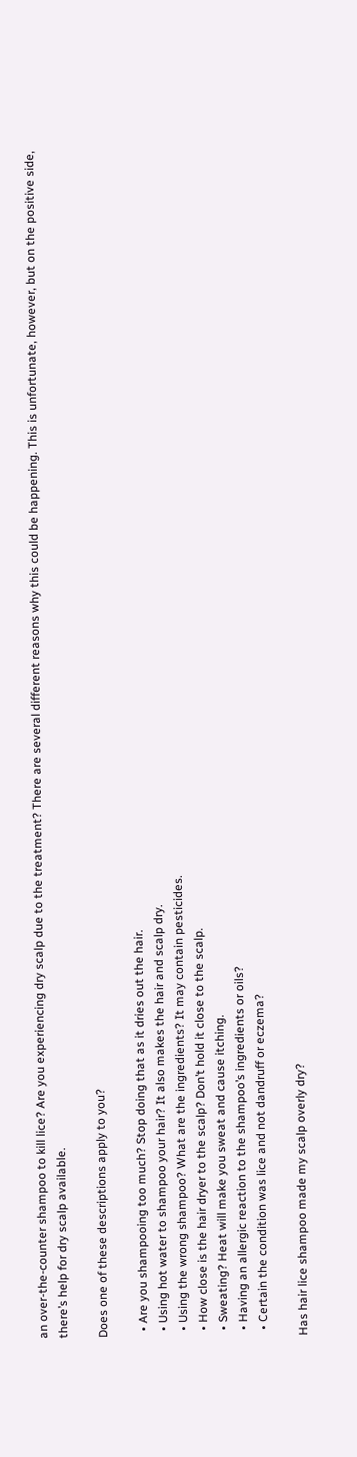an over-the-counter shampoo to kill lice? Are you experiencing dry scalp due to the treatment? There are several different reasons why this could be happening. This is unfortunate, however, but on the positive side, there’s help for dry scalp available.

Does one of these descriptions apply to you?

  • Are you shampooing too much? Stop doing that as it dries out the hair.
  • Using hot water to shampoo your hair? It also makes the hair and scalp dry.
  • Using the wrong shampoo? What are the ingredients? It may contain pesticides.
  • How close is the hair dryer to the scalp? Don’t hold it close to the scalp.
  • Sweating? Heat will make you sweat and cause itching.
  • Having an allergic reaction to the shampoo’s ingredients or oils?
  • Certain the condition was lice and not dandruff or eczema?

Has hair lice shampoo made my scalp overly dry?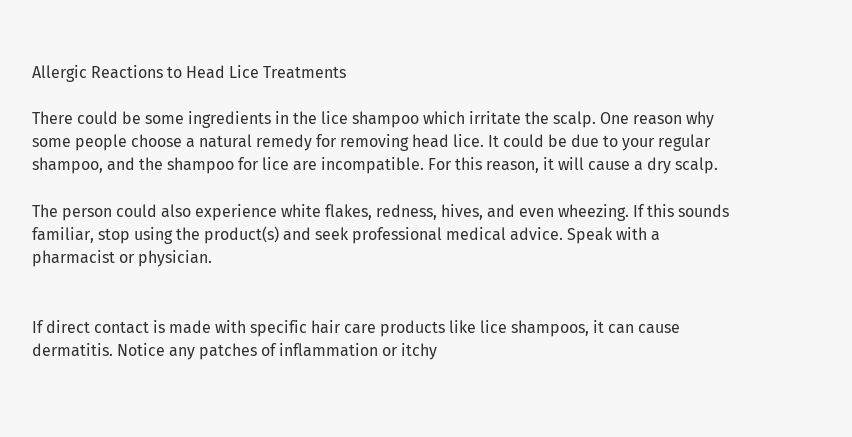Allergic Reactions to Head Lice Treatments

There could be some ingredients in the lice shampoo which irritate the scalp. One reason why some people choose a natural remedy for removing head lice. It could be due to your regular shampoo, and the shampoo for lice are incompatible. For this reason, it will cause a dry scalp.

The person could also experience white flakes, redness, hives, and even wheezing. If this sounds familiar, stop using the product(s) and seek professional medical advice. Speak with a pharmacist or physician.


If direct contact is made with specific hair care products like lice shampoos, it can cause dermatitis. Notice any patches of inflammation or itchy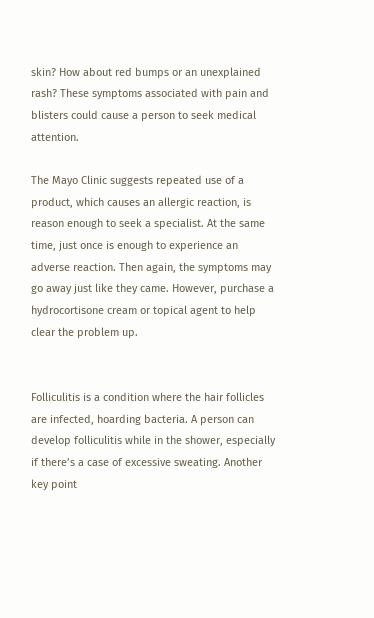skin? How about red bumps or an unexplained rash? These symptoms associated with pain and blisters could cause a person to seek medical attention.

The Mayo Clinic suggests repeated use of a product, which causes an allergic reaction, is reason enough to seek a specialist. At the same time, just once is enough to experience an adverse reaction. Then again, the symptoms may go away just like they came. However, purchase a hydrocortisone cream or topical agent to help clear the problem up.


Folliculitis is a condition where the hair follicles are infected, hoarding bacteria. A person can develop folliculitis while in the shower, especially if there’s a case of excessive sweating. Another key point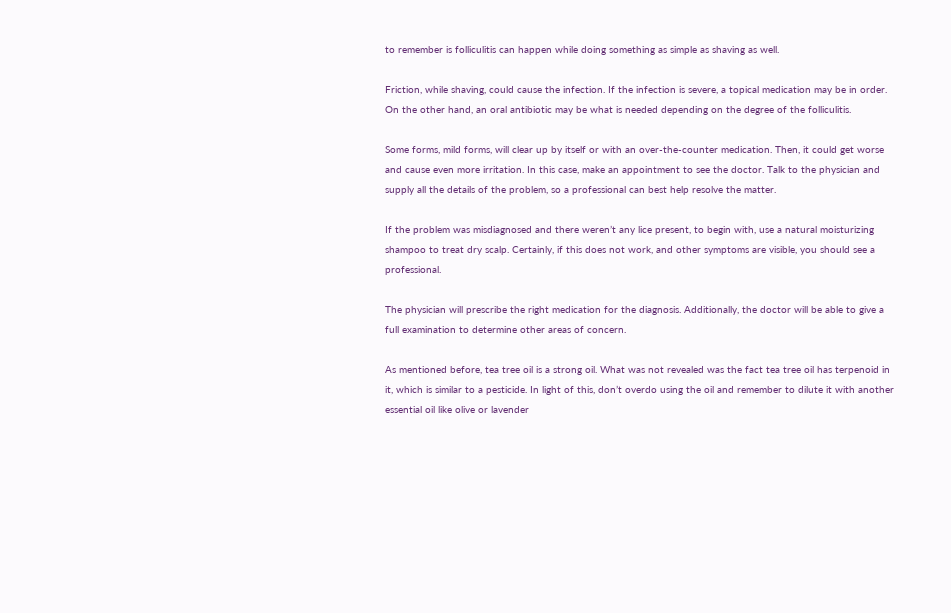to remember is folliculitis can happen while doing something as simple as shaving as well.

Friction, while shaving, could cause the infection. If the infection is severe, a topical medication may be in order. On the other hand, an oral antibiotic may be what is needed depending on the degree of the folliculitis.

Some forms, mild forms, will clear up by itself or with an over-the-counter medication. Then, it could get worse and cause even more irritation. In this case, make an appointment to see the doctor. Talk to the physician and supply all the details of the problem, so a professional can best help resolve the matter.

If the problem was misdiagnosed and there weren’t any lice present, to begin with, use a natural moisturizing shampoo to treat dry scalp. Certainly, if this does not work, and other symptoms are visible, you should see a professional.

The physician will prescribe the right medication for the diagnosis. Additionally, the doctor will be able to give a full examination to determine other areas of concern.

As mentioned before, tea tree oil is a strong oil. What was not revealed was the fact tea tree oil has terpenoid in it, which is similar to a pesticide. In light of this, don’t overdo using the oil and remember to dilute it with another essential oil like olive or lavender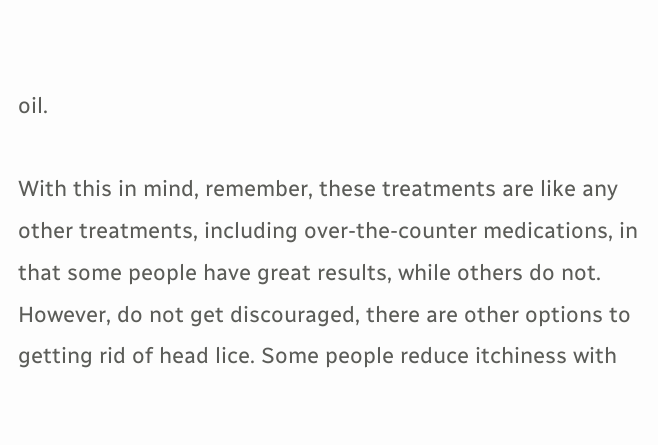oil.

With this in mind, remember, these treatments are like any other treatments, including over-the-counter medications, in that some people have great results, while others do not. However, do not get discouraged, there are other options to getting rid of head lice. Some people reduce itchiness with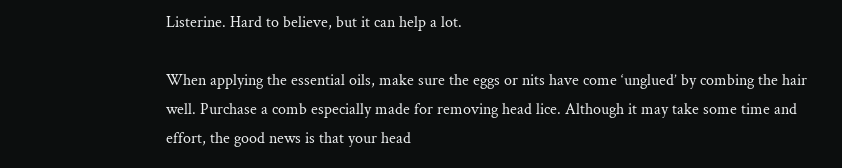Listerine. Hard to believe, but it can help a lot.

When applying the essential oils, make sure the eggs or nits have come ‘unglued’ by combing the hair well. Purchase a comb especially made for removing head lice. Although it may take some time and effort, the good news is that your head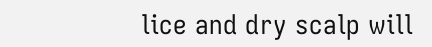lice and dry scalp will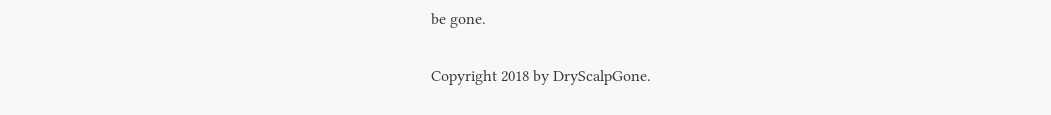be gone.

Copyright 2018 by DryScalpGone.